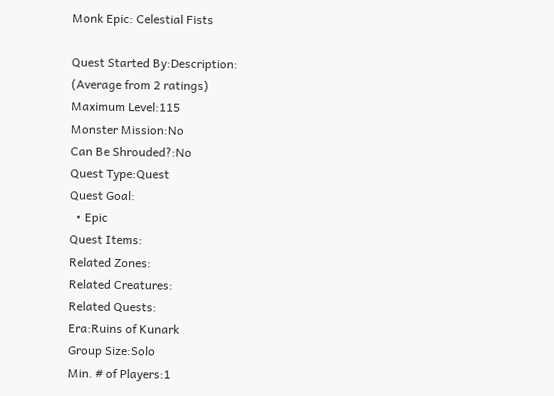Monk Epic: Celestial Fists

Quest Started By:Description:
(Average from 2 ratings)
Maximum Level:115
Monster Mission:No
Can Be Shrouded?:No
Quest Type:Quest
Quest Goal:
  • Epic
Quest Items:
Related Zones:
Related Creatures:
Related Quests:
Era:Ruins of Kunark
Group Size:Solo
Min. # of Players:1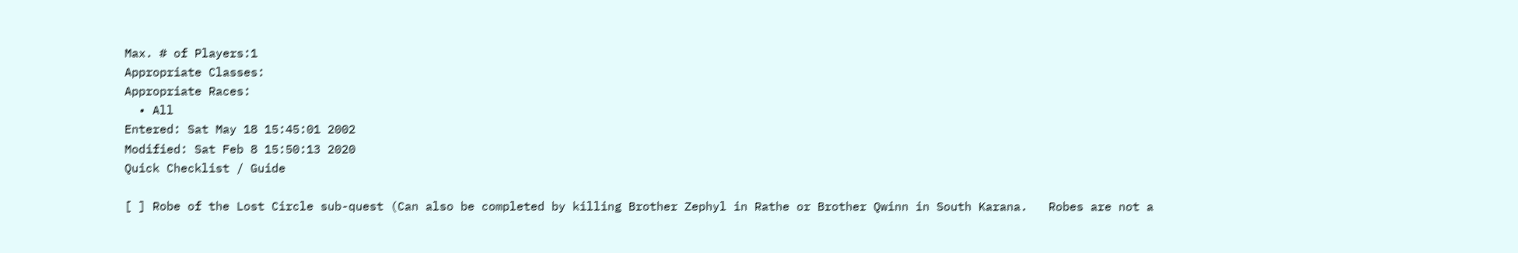Max. # of Players:1
Appropriate Classes:
Appropriate Races:
  • All
Entered: Sat May 18 15:45:01 2002
Modified: Sat Feb 8 15:50:13 2020
Quick Checklist / Guide

[ ] Robe of the Lost Circle sub-quest (Can also be completed by killing Brother Zephyl in Rathe or Brother Qwinn in South Karana.   Robes are not a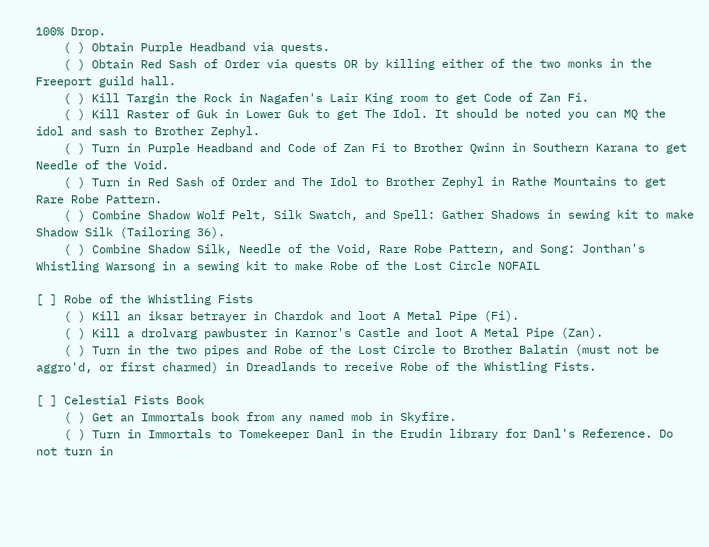100% Drop.
    ( ) Obtain Purple Headband via quests.
    ( ) Obtain Red Sash of Order via quests OR by killing either of the two monks in the Freeport guild hall.
    ( ) Kill Targin the Rock in Nagafen's Lair King room to get Code of Zan Fi.
    ( ) Kill Raster of Guk in Lower Guk to get The Idol. It should be noted you can MQ the idol and sash to Brother Zephyl.
    ( ) Turn in Purple Headband and Code of Zan Fi to Brother Qwinn in Southern Karana to get Needle of the Void.
    ( ) Turn in Red Sash of Order and The Idol to Brother Zephyl in Rathe Mountains to get Rare Robe Pattern.
    ( ) Combine Shadow Wolf Pelt, Silk Swatch, and Spell: Gather Shadows in sewing kit to make Shadow Silk (Tailoring 36).
    ( ) Combine Shadow Silk, Needle of the Void, Rare Robe Pattern, and Song: Jonthan's Whistling Warsong in a sewing kit to make Robe of the Lost Circle NOFAIL

[ ] Robe of the Whistling Fists
    ( ) Kill an iksar betrayer in Chardok and loot A Metal Pipe (Fi).
    ( ) Kill a drolvarg pawbuster in Karnor's Castle and loot A Metal Pipe (Zan).
    ( ) Turn in the two pipes and Robe of the Lost Circle to Brother Balatin (must not be aggro'd, or first charmed) in Dreadlands to receive Robe of the Whistling Fists.

[ ] Celestial Fists Book
    ( ) Get an Immortals book from any named mob in Skyfire.
    ( ) Turn in Immortals to Tomekeeper Danl in the Erudin library for Danl's Reference. Do not turn in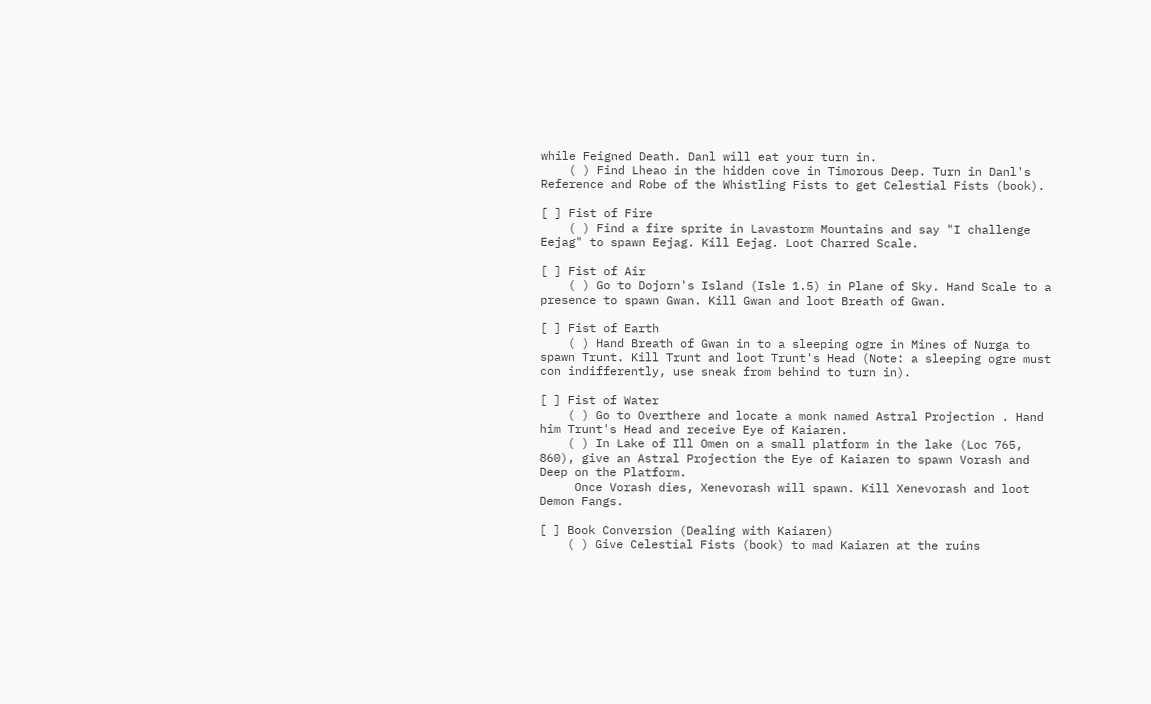while Feigned Death. Danl will eat your turn in.
    ( ) Find Lheao in the hidden cove in Timorous Deep. Turn in Danl's Reference and Robe of the Whistling Fists to get Celestial Fists (book).

[ ] Fist of Fire
    ( ) Find a fire sprite in Lavastorm Mountains and say "I challenge Eejag" to spawn Eejag. Kill Eejag. Loot Charred Scale.

[ ] Fist of Air
    ( ) Go to Dojorn's Island (Isle 1.5) in Plane of Sky. Hand Scale to a presence to spawn Gwan. Kill Gwan and loot Breath of Gwan.

[ ] Fist of Earth
    ( ) Hand Breath of Gwan in to a sleeping ogre in Mines of Nurga to spawn Trunt. Kill Trunt and loot Trunt's Head (Note: a sleeping ogre must con indifferently, use sneak from behind to turn in).

[ ] Fist of Water
    ( ) Go to Overthere and locate a monk named Astral Projection . Hand him Trunt's Head and receive Eye of Kaiaren.
    ( ) In Lake of Ill Omen on a small platform in the lake (Loc 765, 860), give an Astral Projection the Eye of Kaiaren to spawn Vorash and Deep on the Platform.
     Once Vorash dies, Xenevorash will spawn. Kill Xenevorash and loot Demon Fangs.

[ ] Book Conversion (Dealing with Kaiaren)
    ( ) Give Celestial Fists (book) to mad Kaiaren at the ruins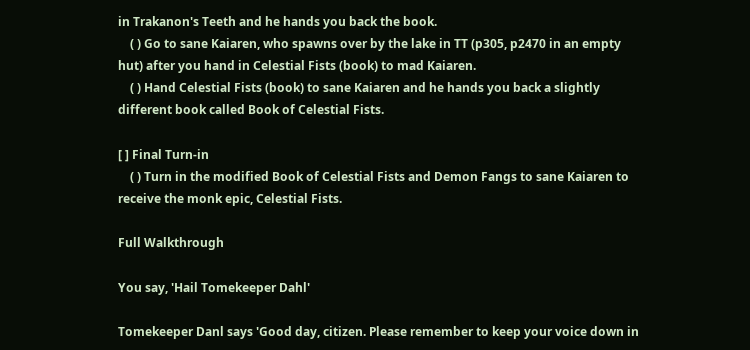in Trakanon's Teeth and he hands you back the book.
    ( ) Go to sane Kaiaren, who spawns over by the lake in TT (p305, p2470 in an empty hut) after you hand in Celestial Fists (book) to mad Kaiaren.
    ( ) Hand Celestial Fists (book) to sane Kaiaren and he hands you back a slightly different book called Book of Celestial Fists.

[ ] Final Turn-in
    ( ) Turn in the modified Book of Celestial Fists and Demon Fangs to sane Kaiaren to receive the monk epic, Celestial Fists.

Full Walkthrough

You say, 'Hail Tomekeeper Dahl'

Tomekeeper Danl says 'Good day, citizen. Please remember to keep your voice down in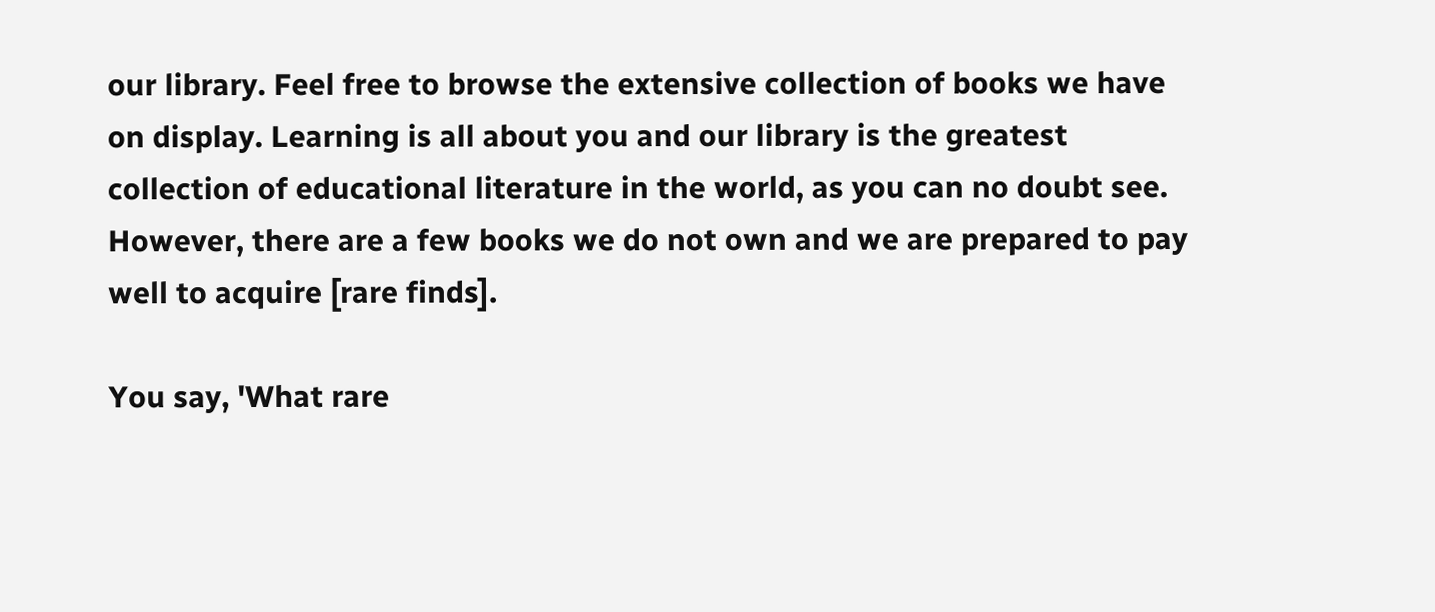our library. Feel free to browse the extensive collection of books we have on display. Learning is all about you and our library is the greatest collection of educational literature in the world, as you can no doubt see. However, there are a few books we do not own and we are prepared to pay well to acquire [rare finds].

You say, 'What rare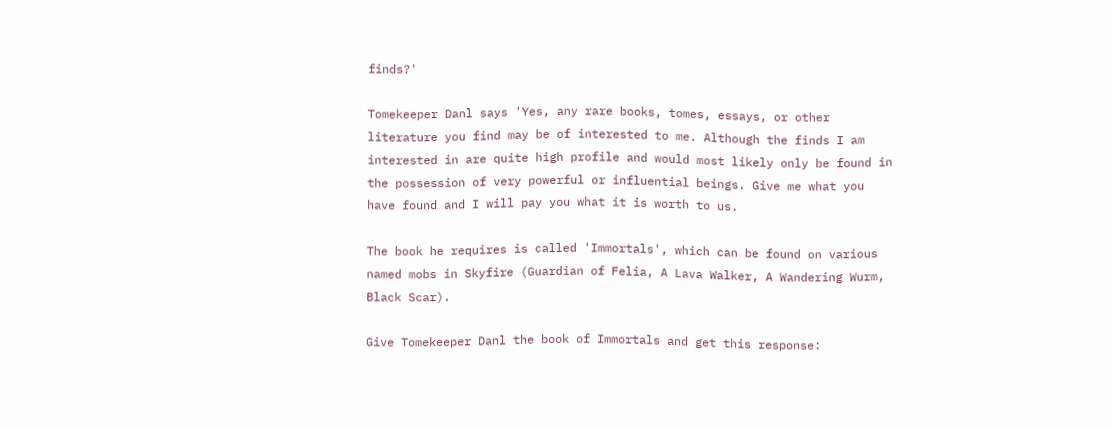finds?'

Tomekeeper Danl says 'Yes, any rare books, tomes, essays, or other literature you find may be of interested to me. Although the finds I am interested in are quite high profile and would most likely only be found in the possession of very powerful or influential beings. Give me what you have found and I will pay you what it is worth to us.

The book he requires is called 'Immortals', which can be found on various named mobs in Skyfire (Guardian of Felia, A Lava Walker, A Wandering Wurm, Black Scar).

Give Tomekeeper Danl the book of Immortals and get this response: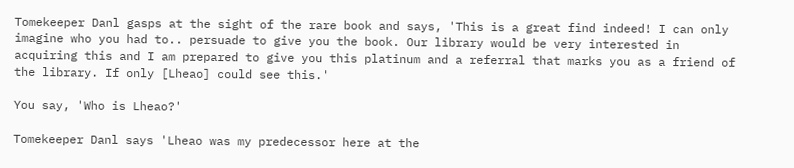Tomekeeper Danl gasps at the sight of the rare book and says, 'This is a great find indeed! I can only imagine who you had to.. persuade to give you the book. Our library would be very interested in acquiring this and I am prepared to give you this platinum and a referral that marks you as a friend of the library. If only [Lheao] could see this.'

You say, 'Who is Lheao?'

Tomekeeper Danl says 'Lheao was my predecessor here at the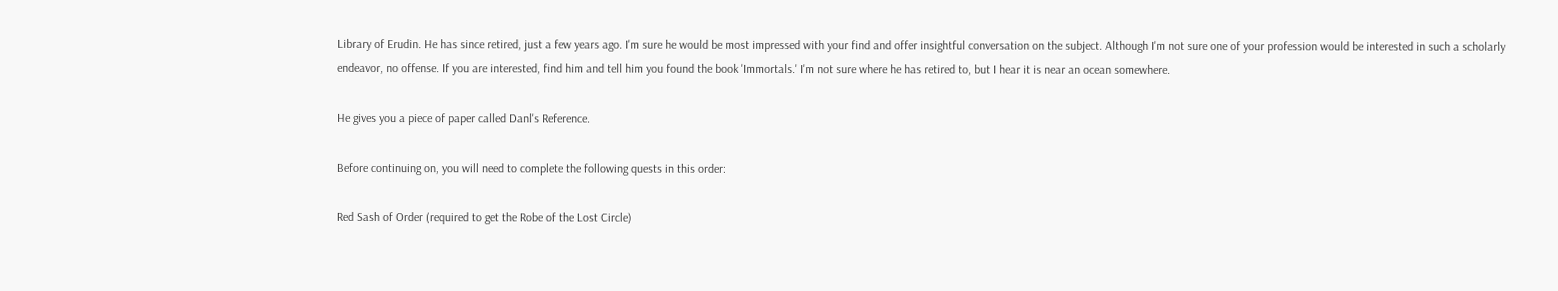Library of Erudin. He has since retired, just a few years ago. I'm sure he would be most impressed with your find and offer insightful conversation on the subject. Although I'm not sure one of your profession would be interested in such a scholarly endeavor, no offense. If you are interested, find him and tell him you found the book 'Immortals.' I'm not sure where he has retired to, but I hear it is near an ocean somewhere.

He gives you a piece of paper called Danl's Reference.

Before continuing on, you will need to complete the following quests in this order:

Red Sash of Order (required to get the Robe of the Lost Circle)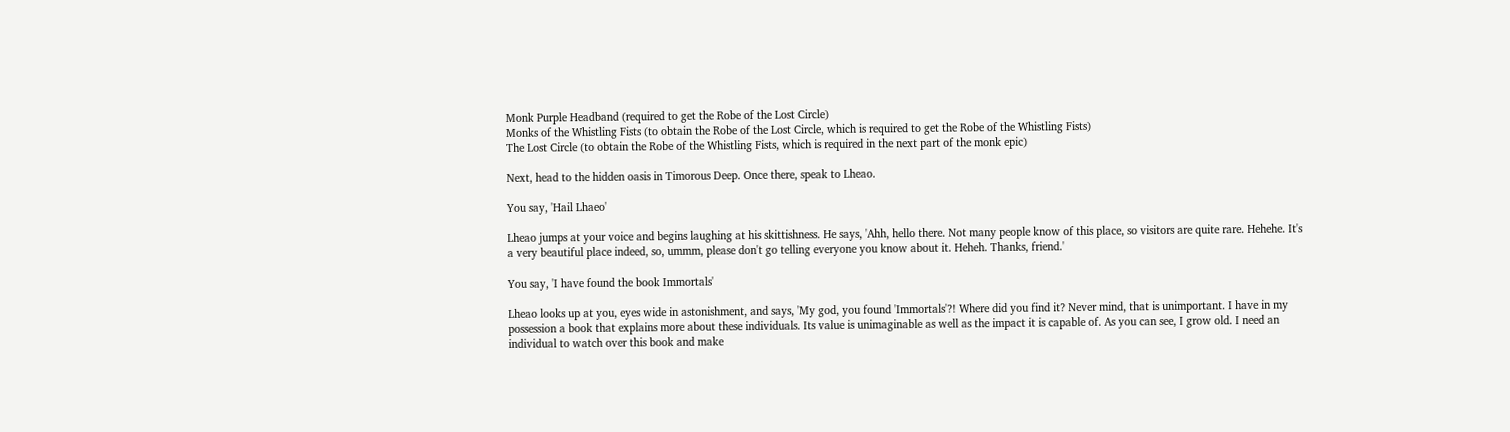Monk Purple Headband (required to get the Robe of the Lost Circle)
Monks of the Whistling Fists (to obtain the Robe of the Lost Circle, which is required to get the Robe of the Whistling Fists)
The Lost Circle (to obtain the Robe of the Whistling Fists, which is required in the next part of the monk epic)

Next, head to the hidden oasis in Timorous Deep. Once there, speak to Lheao.

You say, 'Hail Lhaeo'

Lheao jumps at your voice and begins laughing at his skittishness. He says, 'Ahh, hello there. Not many people know of this place, so visitors are quite rare. Hehehe. It's a very beautiful place indeed, so, ummm, please don't go telling everyone you know about it. Heheh. Thanks, friend.'

You say, 'I have found the book Immortals'

Lheao looks up at you, eyes wide in astonishment, and says, 'My god, you found 'Immortals'?! Where did you find it? Never mind, that is unimportant. I have in my possession a book that explains more about these individuals. Its value is unimaginable as well as the impact it is capable of. As you can see, I grow old. I need an individual to watch over this book and make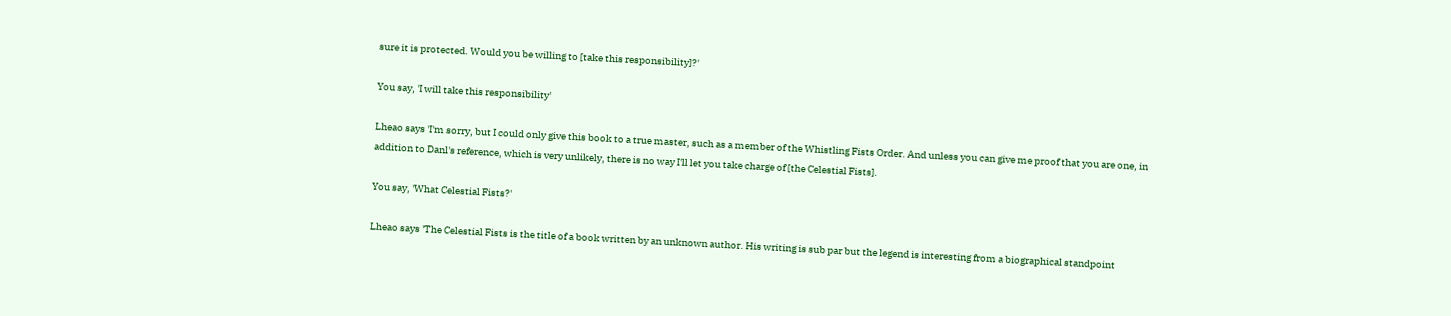sure it is protected. Would you be willing to [take this responsibility]?'

You say, 'I will take this responsibility'

Lheao says 'I'm sorry, but I could only give this book to a true master, such as a member of the Whistling Fists Order. And unless you can give me proof that you are one, in addition to Danl's reference, which is very unlikely, there is no way I'll let you take charge of [the Celestial Fists].

You say, 'What Celestial Fists?'

Lheao says 'The Celestial Fists is the title of a book written by an unknown author. His writing is sub par but the legend is interesting from a biographical standpoint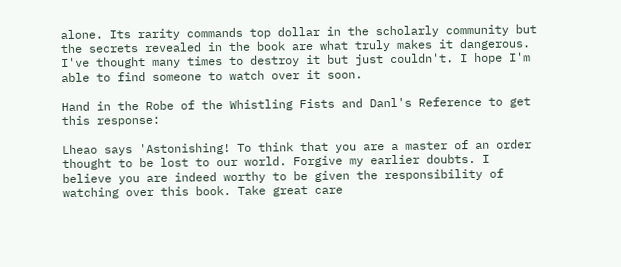alone. Its rarity commands top dollar in the scholarly community but the secrets revealed in the book are what truly makes it dangerous. I've thought many times to destroy it but just couldn't. I hope I'm able to find someone to watch over it soon.

Hand in the Robe of the Whistling Fists and Danl's Reference to get this response:

Lheao says 'Astonishing! To think that you are a master of an order thought to be lost to our world. Forgive my earlier doubts. I believe you are indeed worthy to be given the responsibility of watching over this book. Take great care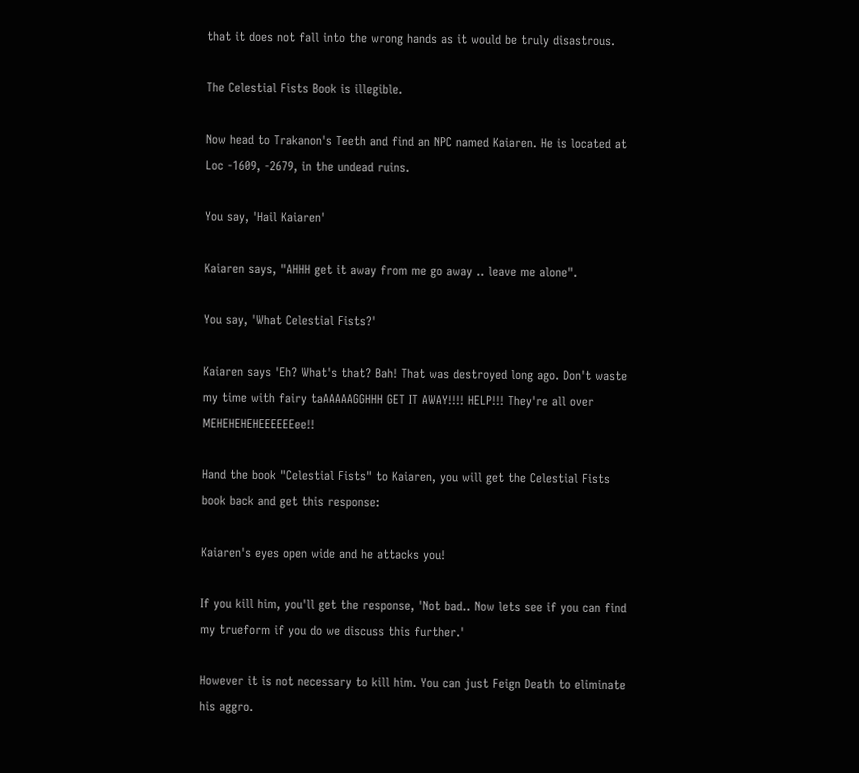that it does not fall into the wrong hands as it would be truly disastrous.

The Celestial Fists Book is illegible.

Now head to Trakanon's Teeth and find an NPC named Kaiaren. He is located at Loc -1609, -2679, in the undead ruins.

You say, 'Hail Kaiaren'

Kaiaren says, "AHHH get it away from me go away .. leave me alone".

You say, 'What Celestial Fists?'

Kaiaren says 'Eh? What's that? Bah! That was destroyed long ago. Don't waste my time with fairy taAAAAAGGHHH GET IT AWAY!!!! HELP!!! They're all over MEHEHEHEHEEEEEEee!!

Hand the book "Celestial Fists" to Kaiaren, you will get the Celestial Fists book back and get this response:

Kaiaren's eyes open wide and he attacks you!

If you kill him, you'll get the response, 'Not bad.. Now lets see if you can find my trueform if you do we discuss this further.'

However it is not necessary to kill him. You can just Feign Death to eliminate his aggro.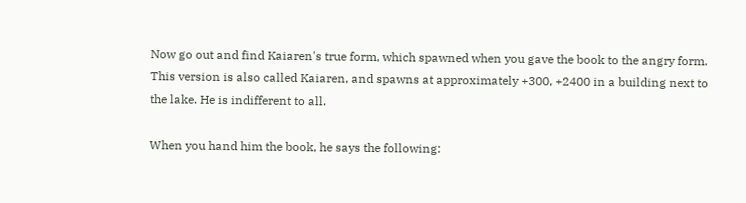Now go out and find Kaiaren's true form, which spawned when you gave the book to the angry form. This version is also called Kaiaren, and spawns at approximately +300, +2400 in a building next to the lake. He is indifferent to all.

When you hand him the book, he says the following: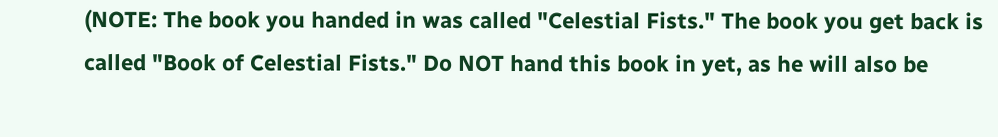(NOTE: The book you handed in was called "Celestial Fists." The book you get back is called "Book of Celestial Fists." Do NOT hand this book in yet, as he will also be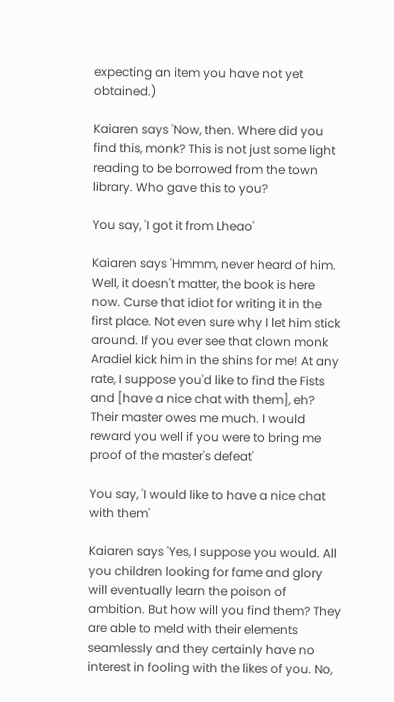expecting an item you have not yet obtained.)

Kaiaren says 'Now, then. Where did you find this, monk? This is not just some light reading to be borrowed from the town library. Who gave this to you?

You say, 'I got it from Lheao'

Kaiaren says 'Hmmm, never heard of him. Well, it doesn't matter, the book is here now. Curse that idiot for writing it in the first place. Not even sure why I let him stick around. If you ever see that clown monk Aradiel kick him in the shins for me! At any rate, I suppose you'd like to find the Fists and [have a nice chat with them], eh? Their master owes me much. I would reward you well if you were to bring me proof of the master's defeat'

You say, 'I would like to have a nice chat with them'

Kaiaren says 'Yes, I suppose you would. All you children looking for fame and glory will eventually learn the poison of ambition. But how will you find them? They are able to meld with their elements seamlessly and they certainly have no interest in fooling with the likes of you. No,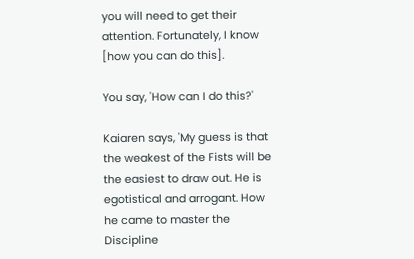you will need to get their attention. Fortunately, I know [how you can do this].

You say, 'How can I do this?'

Kaiaren says, 'My guess is that the weakest of the Fists will be the easiest to draw out. He is egotistical and arrogant. How he came to master the Discipline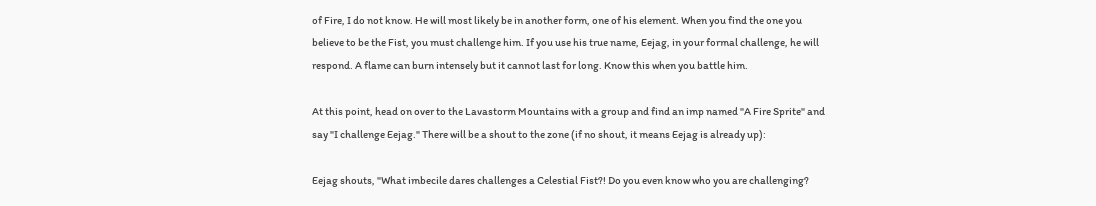of Fire, I do not know. He will most likely be in another form, one of his element. When you find the one you believe to be the Fist, you must challenge him. If you use his true name, Eejag, in your formal challenge, he will respond. A flame can burn intensely but it cannot last for long. Know this when you battle him.

At this point, head on over to the Lavastorm Mountains with a group and find an imp named "A Fire Sprite" and say "I challenge Eejag." There will be a shout to the zone (if no shout, it means Eejag is already up):

Eejag shouts, "What imbecile dares challenges a Celestial Fist?! Do you even know who you are challenging?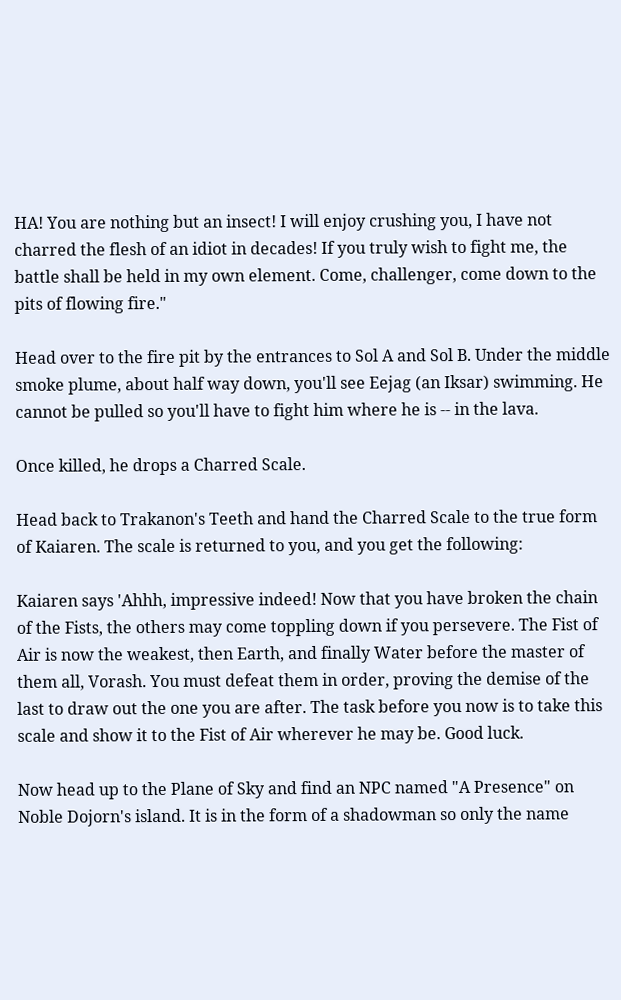HA! You are nothing but an insect! I will enjoy crushing you, I have not charred the flesh of an idiot in decades! If you truly wish to fight me, the battle shall be held in my own element. Come, challenger, come down to the pits of flowing fire."

Head over to the fire pit by the entrances to Sol A and Sol B. Under the middle smoke plume, about half way down, you'll see Eejag (an Iksar) swimming. He cannot be pulled so you'll have to fight him where he is -- in the lava.

Once killed, he drops a Charred Scale.

Head back to Trakanon's Teeth and hand the Charred Scale to the true form of Kaiaren. The scale is returned to you, and you get the following:

Kaiaren says 'Ahhh, impressive indeed! Now that you have broken the chain of the Fists, the others may come toppling down if you persevere. The Fist of Air is now the weakest, then Earth, and finally Water before the master of them all, Vorash. You must defeat them in order, proving the demise of the last to draw out the one you are after. The task before you now is to take this scale and show it to the Fist of Air wherever he may be. Good luck.

Now head up to the Plane of Sky and find an NPC named "A Presence" on Noble Dojorn's island. It is in the form of a shadowman so only the name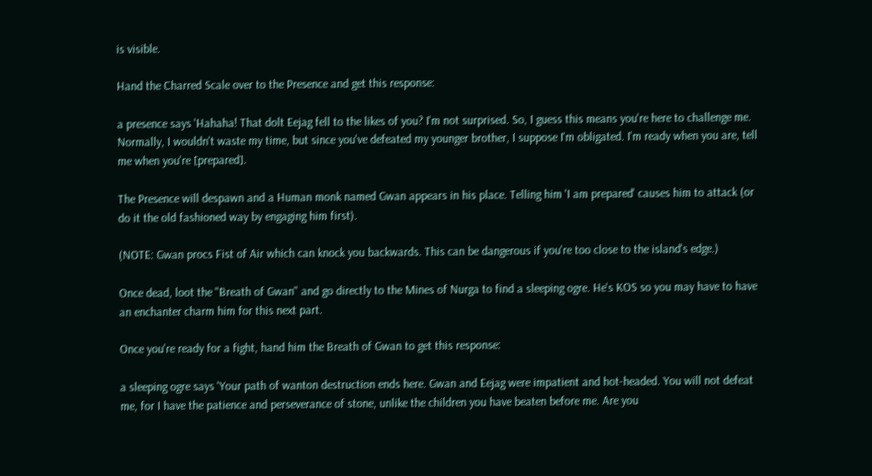is visible.

Hand the Charred Scale over to the Presence and get this response:

a presence says 'Hahaha! That dolt Eejag fell to the likes of you? I'm not surprised. So, I guess this means you're here to challenge me. Normally, I wouldn't waste my time, but since you've defeated my younger brother, I suppose I'm obligated. I'm ready when you are, tell me when you're [prepared].

The Presence will despawn and a Human monk named Gwan appears in his place. Telling him 'I am prepared' causes him to attack (or do it the old fashioned way by engaging him first).

(NOTE: Gwan procs Fist of Air which can knock you backwards. This can be dangerous if you're too close to the island's edge.)

Once dead, loot the "Breath of Gwan" and go directly to the Mines of Nurga to find a sleeping ogre. He's KOS so you may have to have an enchanter charm him for this next part.

Once you're ready for a fight, hand him the Breath of Gwan to get this response:

a sleeping ogre says 'Your path of wanton destruction ends here. Gwan and Eejag were impatient and hot-headed. You will not defeat me, for I have the patience and perseverance of stone, unlike the children you have beaten before me. Are you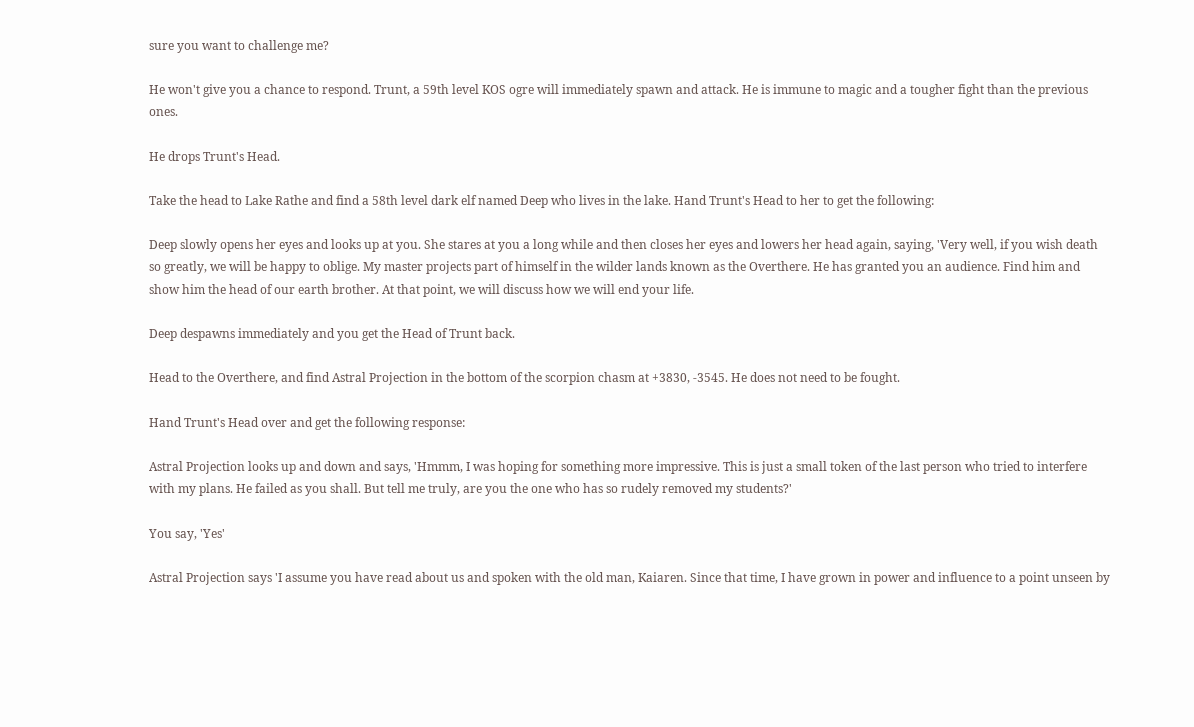sure you want to challenge me?

He won't give you a chance to respond. Trunt, a 59th level KOS ogre will immediately spawn and attack. He is immune to magic and a tougher fight than the previous ones.

He drops Trunt's Head.

Take the head to Lake Rathe and find a 58th level dark elf named Deep who lives in the lake. Hand Trunt's Head to her to get the following:

Deep slowly opens her eyes and looks up at you. She stares at you a long while and then closes her eyes and lowers her head again, saying, 'Very well, if you wish death so greatly, we will be happy to oblige. My master projects part of himself in the wilder lands known as the Overthere. He has granted you an audience. Find him and show him the head of our earth brother. At that point, we will discuss how we will end your life.

Deep despawns immediately and you get the Head of Trunt back.

Head to the Overthere, and find Astral Projection in the bottom of the scorpion chasm at +3830, -3545. He does not need to be fought.

Hand Trunt's Head over and get the following response:

Astral Projection looks up and down and says, 'Hmmm, I was hoping for something more impressive. This is just a small token of the last person who tried to interfere with my plans. He failed as you shall. But tell me truly, are you the one who has so rudely removed my students?'

You say, 'Yes'

Astral Projection says 'I assume you have read about us and spoken with the old man, Kaiaren. Since that time, I have grown in power and influence to a point unseen by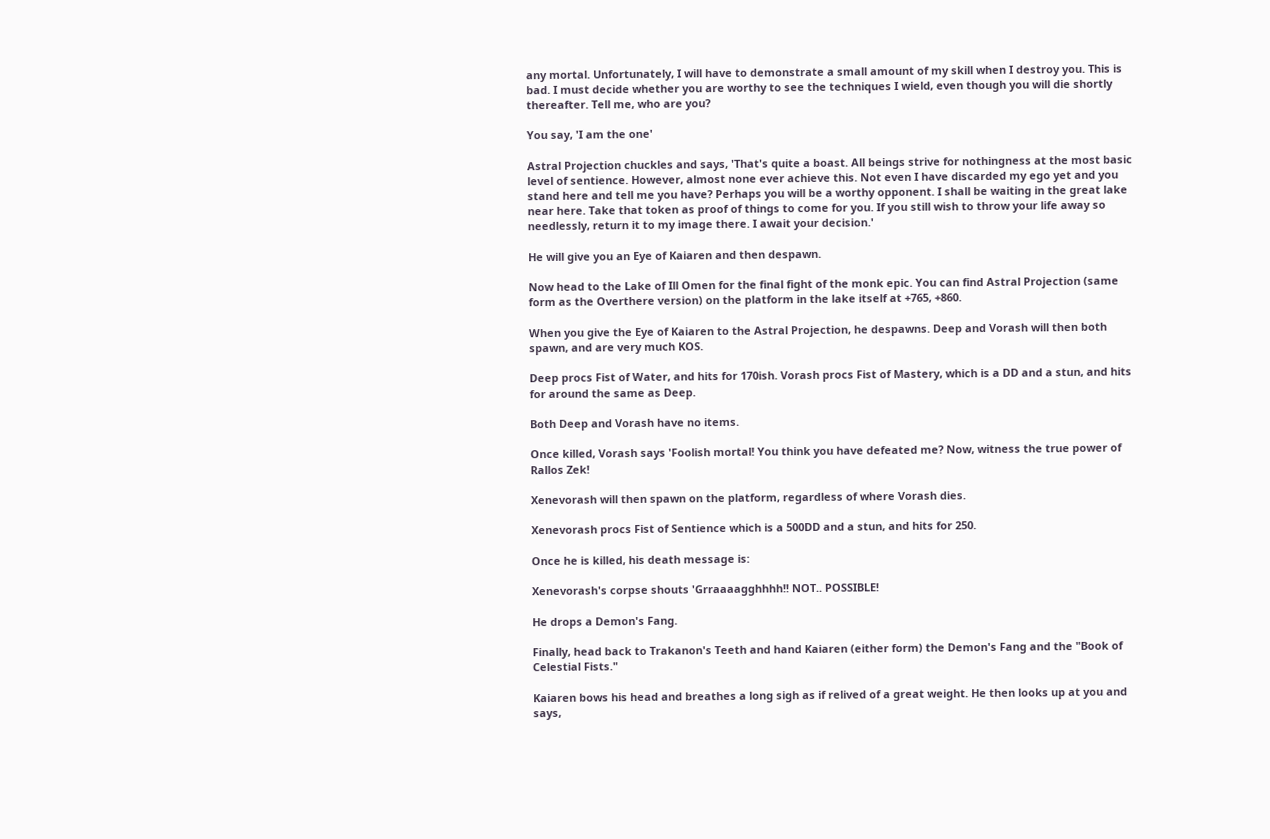any mortal. Unfortunately, I will have to demonstrate a small amount of my skill when I destroy you. This is bad. I must decide whether you are worthy to see the techniques I wield, even though you will die shortly thereafter. Tell me, who are you?

You say, 'I am the one'

Astral Projection chuckles and says, 'That's quite a boast. All beings strive for nothingness at the most basic level of sentience. However, almost none ever achieve this. Not even I have discarded my ego yet and you stand here and tell me you have? Perhaps you will be a worthy opponent. I shall be waiting in the great lake near here. Take that token as proof of things to come for you. If you still wish to throw your life away so needlessly, return it to my image there. I await your decision.'

He will give you an Eye of Kaiaren and then despawn.

Now head to the Lake of Ill Omen for the final fight of the monk epic. You can find Astral Projection (same form as the Overthere version) on the platform in the lake itself at +765, +860.

When you give the Eye of Kaiaren to the Astral Projection, he despawns. Deep and Vorash will then both spawn, and are very much KOS.

Deep procs Fist of Water, and hits for 170ish. Vorash procs Fist of Mastery, which is a DD and a stun, and hits for around the same as Deep.

Both Deep and Vorash have no items.

Once killed, Vorash says 'Foolish mortal! You think you have defeated me? Now, witness the true power of Rallos Zek!

Xenevorash will then spawn on the platform, regardless of where Vorash dies.

Xenevorash procs Fist of Sentience which is a 500DD and a stun, and hits for 250.

Once he is killed, his death message is:

Xenevorash's corpse shouts 'Grraaaagghhhh!! NOT.. POSSIBLE!

He drops a Demon's Fang.

Finally, head back to Trakanon's Teeth and hand Kaiaren (either form) the Demon's Fang and the "Book of Celestial Fists."

Kaiaren bows his head and breathes a long sigh as if relived of a great weight. He then looks up at you and says,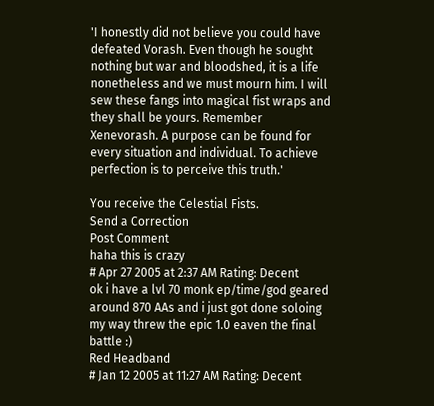'I honestly did not believe you could have defeated Vorash. Even though he sought nothing but war and bloodshed, it is a life nonetheless and we must mourn him. I will sew these fangs into magical fist wraps and they shall be yours. Remember Xenevorash. A purpose can be found for every situation and individual. To achieve perfection is to perceive this truth.'

You receive the Celestial Fists.
Send a Correction
Post Comment
haha this is crazy
# Apr 27 2005 at 2:37 AM Rating: Decent
ok i have a lvl 70 monk ep/time/god geared around 870 AAs and i just got done soloing my way threw the epic 1.0 eaven the final battle :)
Red Headband
# Jan 12 2005 at 11:27 AM Rating: Decent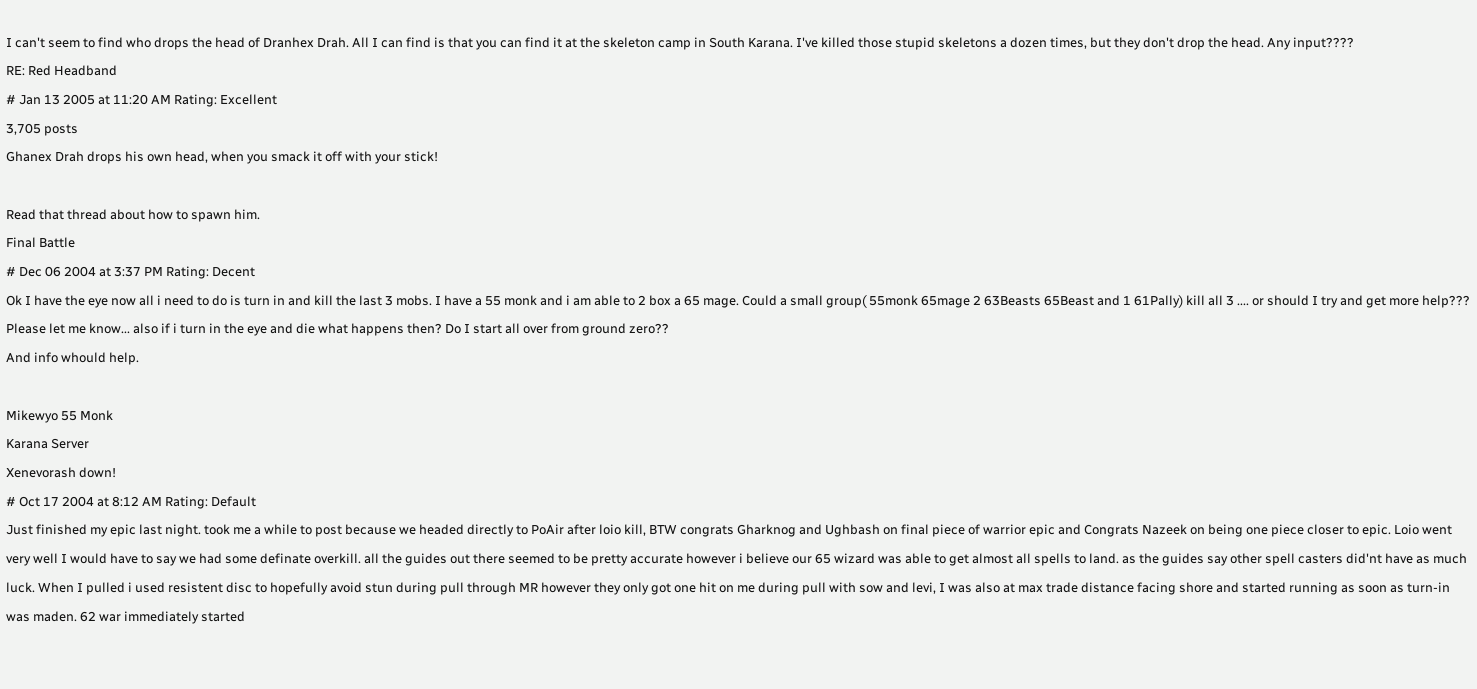I can't seem to find who drops the head of Dranhex Drah. All I can find is that you can find it at the skeleton camp in South Karana. I've killed those stupid skeletons a dozen times, but they don't drop the head. Any input????
RE: Red Headband
# Jan 13 2005 at 11:20 AM Rating: Excellent
3,705 posts
Ghanex Drah drops his own head, when you smack it off with your stick!

Read that thread about how to spawn him.
Final Battle
# Dec 06 2004 at 3:37 PM Rating: Decent
Ok I have the eye now all i need to do is turn in and kill the last 3 mobs. I have a 55 monk and i am able to 2 box a 65 mage. Could a small group( 55monk 65mage 2 63Beasts 65Beast and 1 61Pally) kill all 3 .... or should I try and get more help??? Please let me know... also if i turn in the eye and die what happens then? Do I start all over from ground zero??
And info whould help.

Mikewyo 55 Monk
Karana Server
Xenevorash down!
# Oct 17 2004 at 8:12 AM Rating: Default
Just finished my epic last night. took me a while to post because we headed directly to PoAir after loio kill, BTW congrats Gharknog and Ughbash on final piece of warrior epic and Congrats Nazeek on being one piece closer to epic. Loio went very well I would have to say we had some definate overkill. all the guides out there seemed to be pretty accurate however i believe our 65 wizard was able to get almost all spells to land. as the guides say other spell casters did'nt have as much luck. When I pulled i used resistent disc to hopefully avoid stun during pull through MR however they only got one hit on me during pull with sow and levi, I was also at max trade distance facing shore and started running as soon as turn-in was maden. 62 war immediately started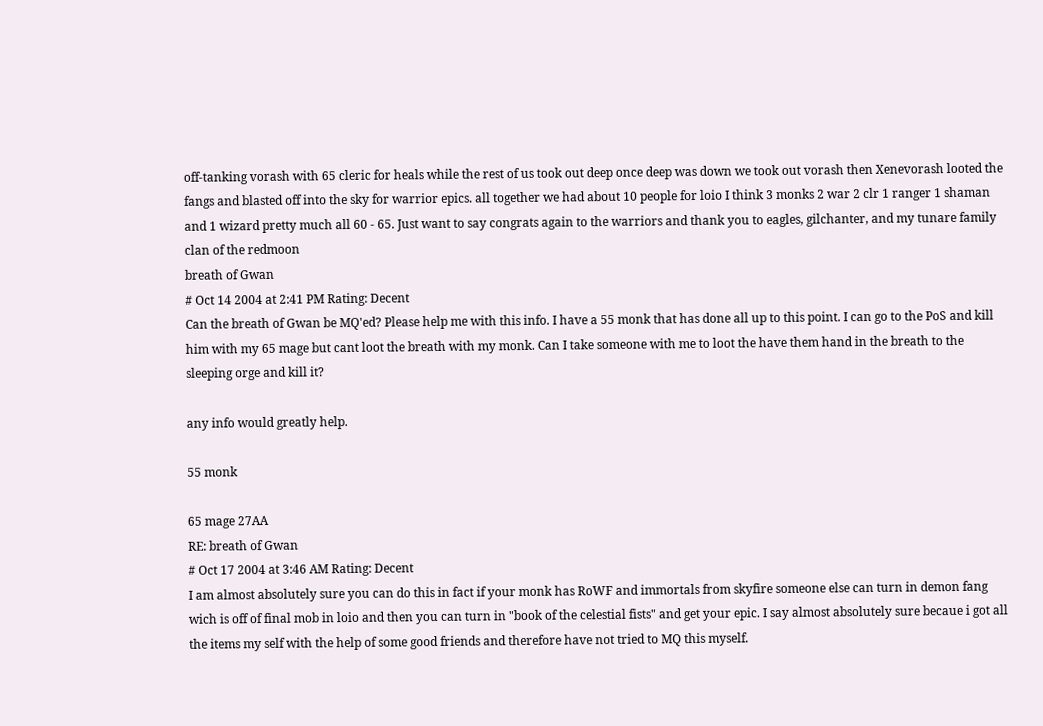off-tanking vorash with 65 cleric for heals while the rest of us took out deep once deep was down we took out vorash then Xenevorash looted the fangs and blasted off into the sky for warrior epics. all together we had about 10 people for loio I think 3 monks 2 war 2 clr 1 ranger 1 shaman and 1 wizard pretty much all 60 - 65. Just want to say congrats again to the warriors and thank you to eagles, gilchanter, and my tunare family clan of the redmoon
breath of Gwan
# Oct 14 2004 at 2:41 PM Rating: Decent
Can the breath of Gwan be MQ'ed? Please help me with this info. I have a 55 monk that has done all up to this point. I can go to the PoS and kill him with my 65 mage but cant loot the breath with my monk. Can I take someone with me to loot the have them hand in the breath to the sleeping orge and kill it?

any info would greatly help.

55 monk

65 mage 27AA
RE: breath of Gwan
# Oct 17 2004 at 3:46 AM Rating: Decent
I am almost absolutely sure you can do this in fact if your monk has RoWF and immortals from skyfire someone else can turn in demon fang wich is off of final mob in loio and then you can turn in "book of the celestial fists" and get your epic. I say almost absolutely sure becaue i got all the items my self with the help of some good friends and therefore have not tried to MQ this myself.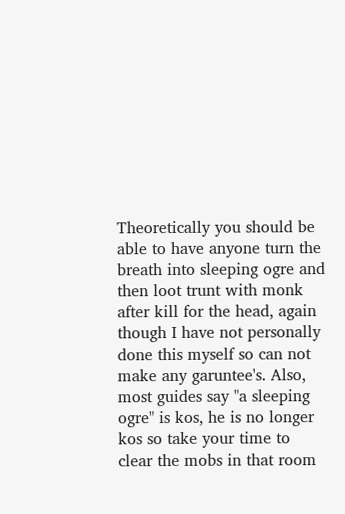Theoretically you should be able to have anyone turn the breath into sleeping ogre and then loot trunt with monk after kill for the head, again though I have not personally done this myself so can not make any garuntee's. Also, most guides say "a sleeping ogre" is kos, he is no longer kos so take your time to clear the mobs in that room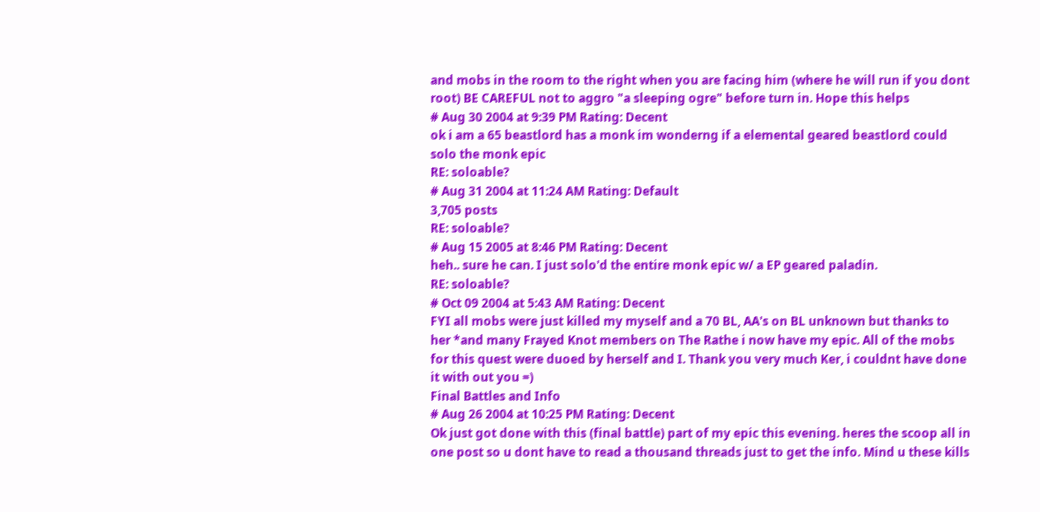and mobs in the room to the right when you are facing him (where he will run if you dont root) BE CAREFUL not to aggro "a sleeping ogre" before turn in. Hope this helps
# Aug 30 2004 at 9:39 PM Rating: Decent
ok i am a 65 beastlord has a monk im wonderng if a elemental geared beastlord could solo the monk epic
RE: soloable?
# Aug 31 2004 at 11:24 AM Rating: Default
3,705 posts
RE: soloable?
# Aug 15 2005 at 8:46 PM Rating: Decent
heh.. sure he can. I just solo'd the entire monk epic w/ a EP geared paladin.
RE: soloable?
# Oct 09 2004 at 5:43 AM Rating: Decent
FYI all mobs were just killed my myself and a 70 BL, AA's on BL unknown but thanks to her *and many Frayed Knot members on The Rathe i now have my epic. All of the mobs for this quest were duoed by herself and I. Thank you very much Ker, i couldnt have done it with out you =)
Final Battles and Info
# Aug 26 2004 at 10:25 PM Rating: Decent
Ok just got done with this (final battle) part of my epic this evening. heres the scoop all in one post so u dont have to read a thousand threads just to get the info. Mind u these kills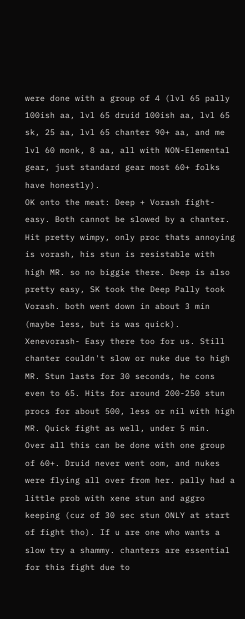were done with a group of 4 (lvl 65 pally 100ish aa, lvl 65 druid 100ish aa, lvl 65 sk, 25 aa, lvl 65 chanter 90+ aa, and me lvl 60 monk, 8 aa, all with NON-Elemental gear, just standard gear most 60+ folks have honestly).
OK onto the meat: Deep + Vorash fight- easy. Both cannot be slowed by a chanter. Hit pretty wimpy, only proc thats annoying is vorash, his stun is resistable with high MR. so no biggie there. Deep is also pretty easy, SK took the Deep Pally took Vorash. both went down in about 3 min (maybe less, but is was quick).
Xenevorash- Easy there too for us. Still chanter couldn't slow or nuke due to high MR. Stun lasts for 30 seconds, he cons even to 65. Hits for around 200-250 stun procs for about 500, less or nil with high MR. Quick fight as well, under 5 min.
Over all this can be done with one group of 60+. Druid never went oom, and nukes were flying all over from her. pally had a little prob with xene stun and aggro keeping (cuz of 30 sec stun ONLY at start of fight tho). If u are one who wants a slow try a shammy. chanters are essential for this fight due to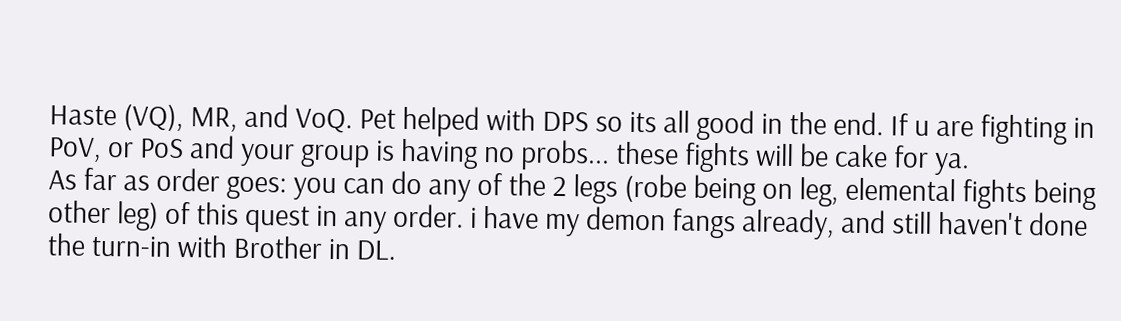Haste (VQ), MR, and VoQ. Pet helped with DPS so its all good in the end. If u are fighting in PoV, or PoS and your group is having no probs... these fights will be cake for ya.
As far as order goes: you can do any of the 2 legs (robe being on leg, elemental fights being other leg) of this quest in any order. i have my demon fangs already, and still haven't done the turn-in with Brother in DL.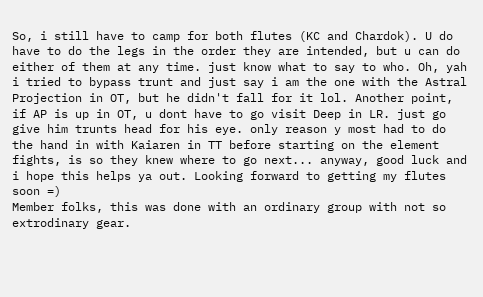So, i still have to camp for both flutes (KC and Chardok). U do have to do the legs in the order they are intended, but u can do either of them at any time. just know what to say to who. Oh, yah i tried to bypass trunt and just say i am the one with the Astral Projection in OT, but he didn't fall for it lol. Another point, if AP is up in OT, u dont have to go visit Deep in LR. just go give him trunts head for his eye. only reason y most had to do the hand in with Kaiaren in TT before starting on the element fights, is so they knew where to go next... anyway, good luck and i hope this helps ya out. Looking forward to getting my flutes soon =)
Member folks, this was done with an ordinary group with not so extrodinary gear.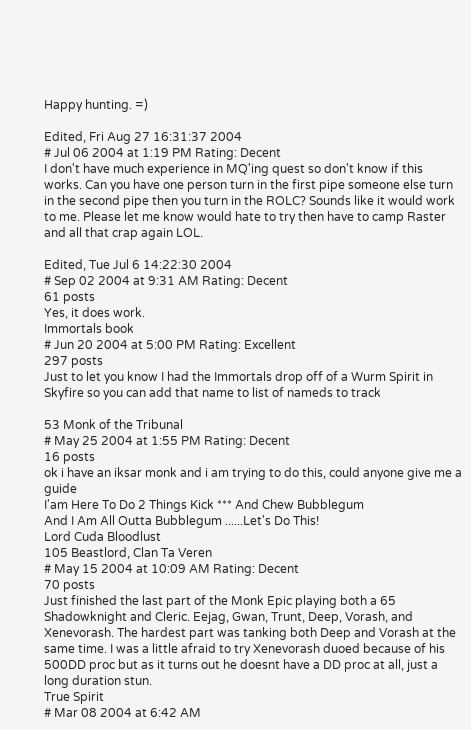Happy hunting. =)

Edited, Fri Aug 27 16:31:37 2004
# Jul 06 2004 at 1:19 PM Rating: Decent
I don't have much experience in MQ'ing quest so don't know if this works. Can you have one person turn in the first pipe someone else turn in the second pipe then you turn in the ROLC? Sounds like it would work to me. Please let me know would hate to try then have to camp Raster and all that crap again LOL.

Edited, Tue Jul 6 14:22:30 2004
# Sep 02 2004 at 9:31 AM Rating: Decent
61 posts
Yes, it does work.
Immortals book
# Jun 20 2004 at 5:00 PM Rating: Excellent
297 posts
Just to let you know I had the Immortals drop off of a Wurm Spirit in Skyfire so you can add that name to list of nameds to track

53 Monk of the Tribunal
# May 25 2004 at 1:55 PM Rating: Decent
16 posts
ok i have an iksar monk and i am trying to do this, could anyone give me a guide
I'am Here To Do 2 Things Kick *** And Chew Bubblegum
And I Am All Outta Bubblegum ......Let's Do This!
Lord Cuda Bloodlust
105 Beastlord, Clan Ta Veren
# May 15 2004 at 10:09 AM Rating: Decent
70 posts
Just finished the last part of the Monk Epic playing both a 65 Shadowknight and Cleric. Eejag, Gwan, Trunt, Deep, Vorash, and Xenevorash. The hardest part was tanking both Deep and Vorash at the same time. I was a little afraid to try Xenevorash duoed because of his 500DD proc but as it turns out he doesnt have a DD proc at all, just a long duration stun.
True Spirit
# Mar 08 2004 at 6:42 AM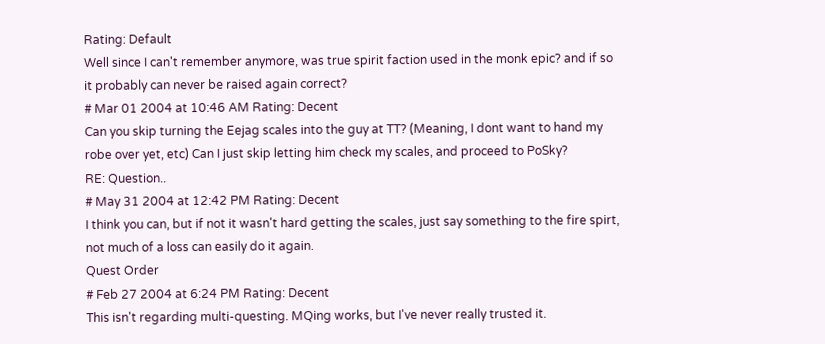Rating: Default
Well since I can't remember anymore, was true spirit faction used in the monk epic? and if so it probably can never be raised again correct?
# Mar 01 2004 at 10:46 AM Rating: Decent
Can you skip turning the Eejag scales into the guy at TT? (Meaning, I dont want to hand my robe over yet, etc) Can I just skip letting him check my scales, and proceed to PoSky?
RE: Question..
# May 31 2004 at 12:42 PM Rating: Decent
I think you can, but if not it wasn't hard getting the scales, just say something to the fire spirt, not much of a loss can easily do it again.
Quest Order
# Feb 27 2004 at 6:24 PM Rating: Decent
This isn't regarding multi-questing. MQing works, but I've never really trusted it.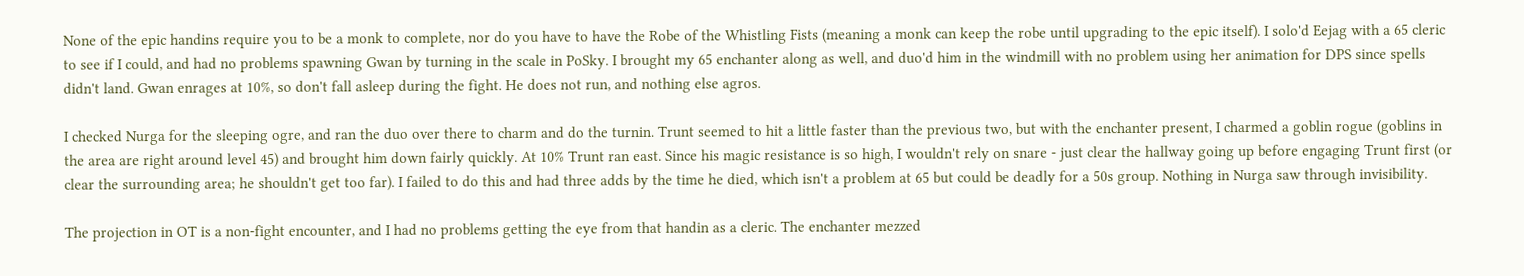None of the epic handins require you to be a monk to complete, nor do you have to have the Robe of the Whistling Fists (meaning a monk can keep the robe until upgrading to the epic itself). I solo'd Eejag with a 65 cleric to see if I could, and had no problems spawning Gwan by turning in the scale in PoSky. I brought my 65 enchanter along as well, and duo'd him in the windmill with no problem using her animation for DPS since spells didn't land. Gwan enrages at 10%, so don't fall asleep during the fight. He does not run, and nothing else agros.

I checked Nurga for the sleeping ogre, and ran the duo over there to charm and do the turnin. Trunt seemed to hit a little faster than the previous two, but with the enchanter present, I charmed a goblin rogue (goblins in the area are right around level 45) and brought him down fairly quickly. At 10% Trunt ran east. Since his magic resistance is so high, I wouldn't rely on snare - just clear the hallway going up before engaging Trunt first (or clear the surrounding area; he shouldn't get too far). I failed to do this and had three adds by the time he died, which isn't a problem at 65 but could be deadly for a 50s group. Nothing in Nurga saw through invisibility.

The projection in OT is a non-fight encounter, and I had no problems getting the eye from that handin as a cleric. The enchanter mezzed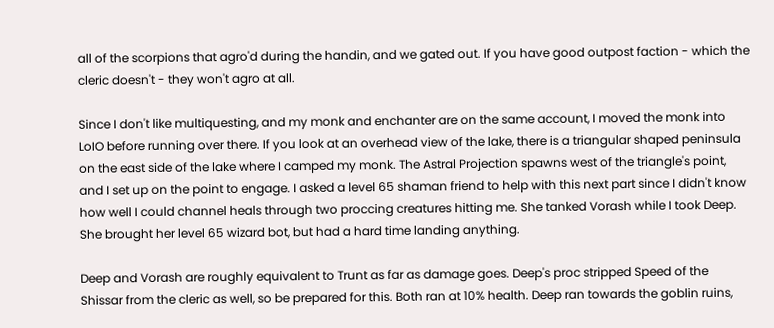all of the scorpions that agro'd during the handin, and we gated out. If you have good outpost faction - which the cleric doesn't - they won't agro at all.

Since I don't like multiquesting, and my monk and enchanter are on the same account, I moved the monk into LoIO before running over there. If you look at an overhead view of the lake, there is a triangular shaped peninsula on the east side of the lake where I camped my monk. The Astral Projection spawns west of the triangle's point, and I set up on the point to engage. I asked a level 65 shaman friend to help with this next part since I didn't know how well I could channel heals through two proccing creatures hitting me. She tanked Vorash while I took Deep. She brought her level 65 wizard bot, but had a hard time landing anything.

Deep and Vorash are roughly equivalent to Trunt as far as damage goes. Deep's proc stripped Speed of the Shissar from the cleric as well, so be prepared for this. Both ran at 10% health. Deep ran towards the goblin ruins,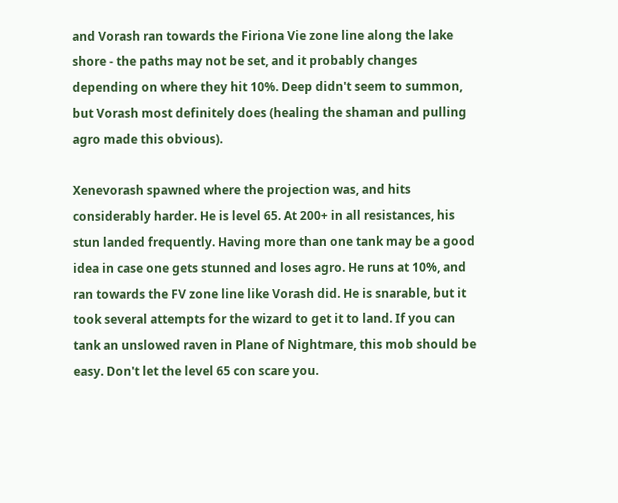and Vorash ran towards the Firiona Vie zone line along the lake shore - the paths may not be set, and it probably changes depending on where they hit 10%. Deep didn't seem to summon, but Vorash most definitely does (healing the shaman and pulling agro made this obvious).

Xenevorash spawned where the projection was, and hits considerably harder. He is level 65. At 200+ in all resistances, his stun landed frequently. Having more than one tank may be a good idea in case one gets stunned and loses agro. He runs at 10%, and ran towards the FV zone line like Vorash did. He is snarable, but it took several attempts for the wizard to get it to land. If you can tank an unslowed raven in Plane of Nightmare, this mob should be easy. Don't let the level 65 con scare you.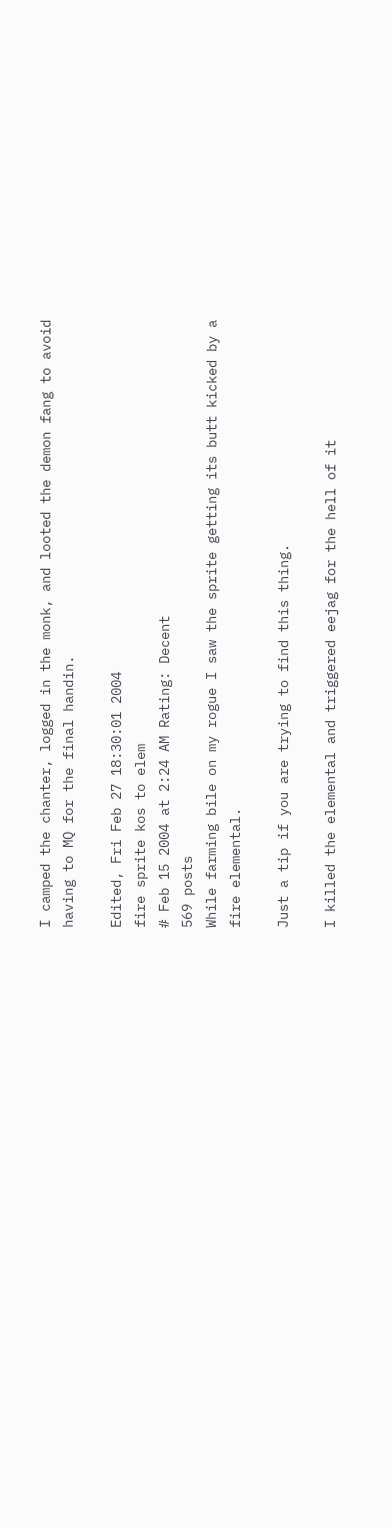I camped the chanter, logged in the monk, and looted the demon fang to avoid having to MQ for the final handin.

Edited, Fri Feb 27 18:30:01 2004
fire sprite kos to elem
# Feb 15 2004 at 2:24 AM Rating: Decent
569 posts
While farming bile on my rogue I saw the sprite getting its butt kicked by a fire elemental.

Just a tip if you are trying to find this thing.

I killed the elemental and triggered eejag for the hell of it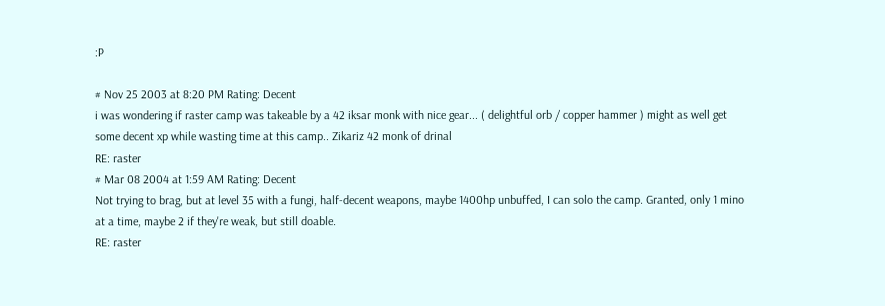:P

# Nov 25 2003 at 8:20 PM Rating: Decent
i was wondering if raster camp was takeable by a 42 iksar monk with nice gear... ( delightful orb / copper hammer ) might as well get some decent xp while wasting time at this camp.. Zikariz 42 monk of drinal
RE: raster
# Mar 08 2004 at 1:59 AM Rating: Decent
Not trying to brag, but at level 35 with a fungi, half-decent weapons, maybe 1400hp unbuffed, I can solo the camp. Granted, only 1 mino at a time, maybe 2 if they're weak, but still doable.
RE: raster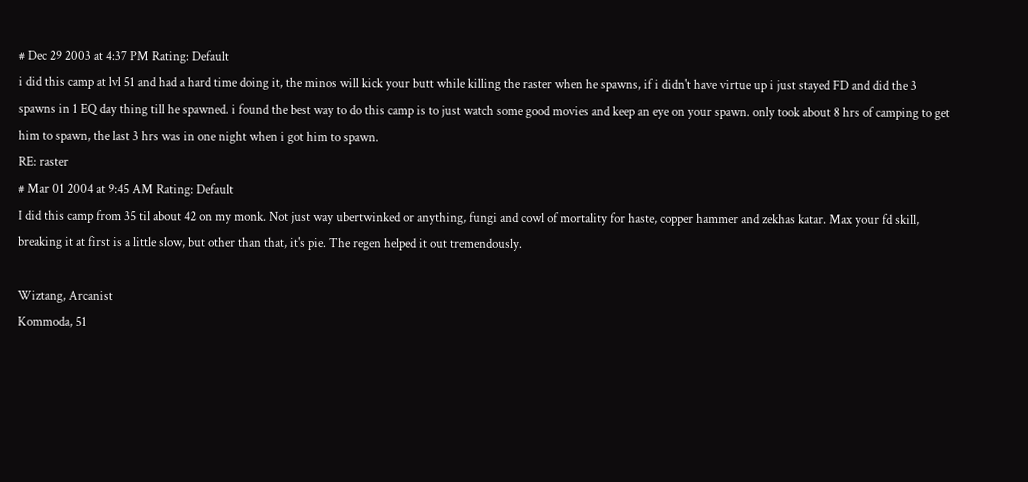# Dec 29 2003 at 4:37 PM Rating: Default
i did this camp at lvl 51 and had a hard time doing it, the minos will kick your butt while killing the raster when he spawns, if i didn't have virtue up i just stayed FD and did the 3 spawns in 1 EQ day thing till he spawned. i found the best way to do this camp is to just watch some good movies and keep an eye on your spawn. only took about 8 hrs of camping to get him to spawn, the last 3 hrs was in one night when i got him to spawn.
RE: raster
# Mar 01 2004 at 9:45 AM Rating: Default
I did this camp from 35 til about 42 on my monk. Not just way ubertwinked or anything, fungi and cowl of mortality for haste, copper hammer and zekhas katar. Max your fd skill, breaking it at first is a little slow, but other than that, it's pie. The regen helped it out tremendously.

Wiztang, Arcanist
Kommoda, 51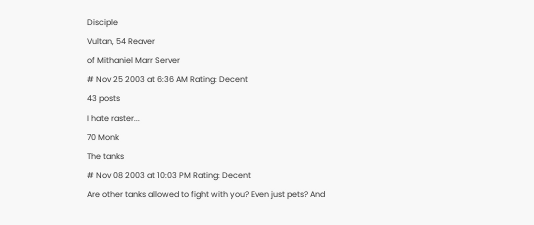Disciple
Vultan, 54 Reaver
of Mithaniel Marr Server
# Nov 25 2003 at 6:36 AM Rating: Decent
43 posts
I hate raster...
70 Monk
The tanks
# Nov 08 2003 at 10:03 PM Rating: Decent
Are other tanks allowed to fight with you? Even just pets? And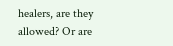healers, are they allowed? Or are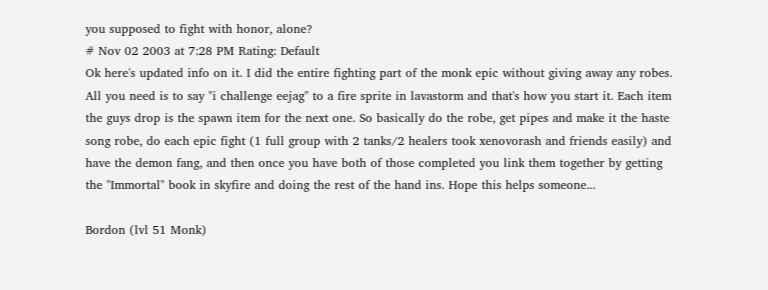you supposed to fight with honor, alone?
# Nov 02 2003 at 7:28 PM Rating: Default
Ok here's updated info on it. I did the entire fighting part of the monk epic without giving away any robes. All you need is to say "i challenge eejag" to a fire sprite in lavastorm and that's how you start it. Each item the guys drop is the spawn item for the next one. So basically do the robe, get pipes and make it the haste song robe, do each epic fight (1 full group with 2 tanks/2 healers took xenovorash and friends easily) and have the demon fang, and then once you have both of those completed you link them together by getting the "Immortal" book in skyfire and doing the rest of the hand ins. Hope this helps someone...

Bordon (lvl 51 Monk)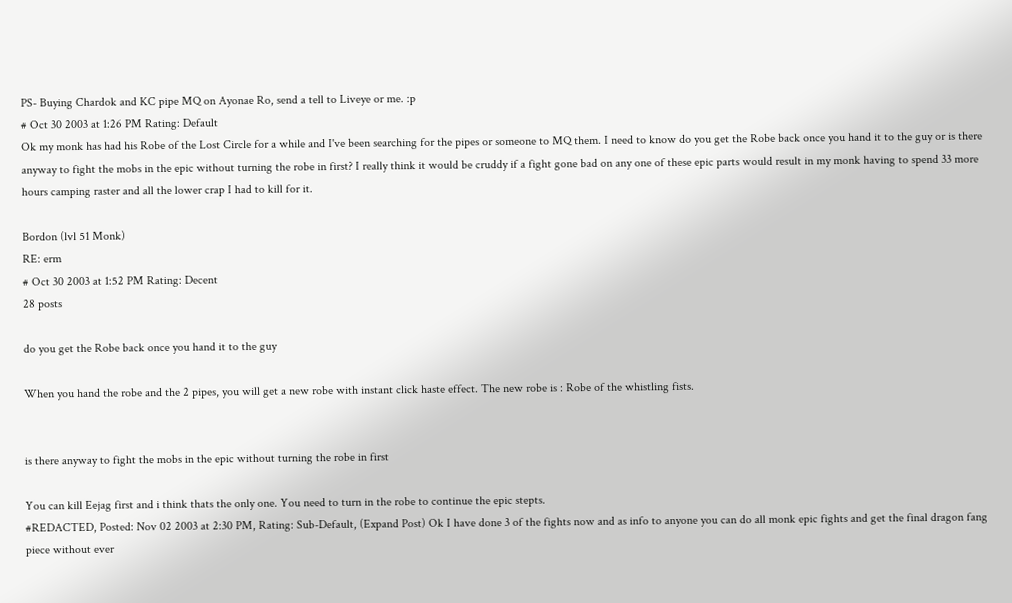PS- Buying Chardok and KC pipe MQ on Ayonae Ro, send a tell to Liveye or me. :p
# Oct 30 2003 at 1:26 PM Rating: Default
Ok my monk has had his Robe of the Lost Circle for a while and I've been searching for the pipes or someone to MQ them. I need to know do you get the Robe back once you hand it to the guy or is there anyway to fight the mobs in the epic without turning the robe in first? I really think it would be cruddy if a fight gone bad on any one of these epic parts would result in my monk having to spend 33 more hours camping raster and all the lower crap I had to kill for it.

Bordon (lvl 51 Monk)
RE: erm
# Oct 30 2003 at 1:52 PM Rating: Decent
28 posts

do you get the Robe back once you hand it to the guy

When you hand the robe and the 2 pipes, you will get a new robe with instant click haste effect. The new robe is : Robe of the whistling fists.


is there anyway to fight the mobs in the epic without turning the robe in first

You can kill Eejag first and i think thats the only one. You need to turn in the robe to continue the epic stepts.
#REDACTED, Posted: Nov 02 2003 at 2:30 PM, Rating: Sub-Default, (Expand Post) Ok I have done 3 of the fights now and as info to anyone you can do all monk epic fights and get the final dragon fang piece without ever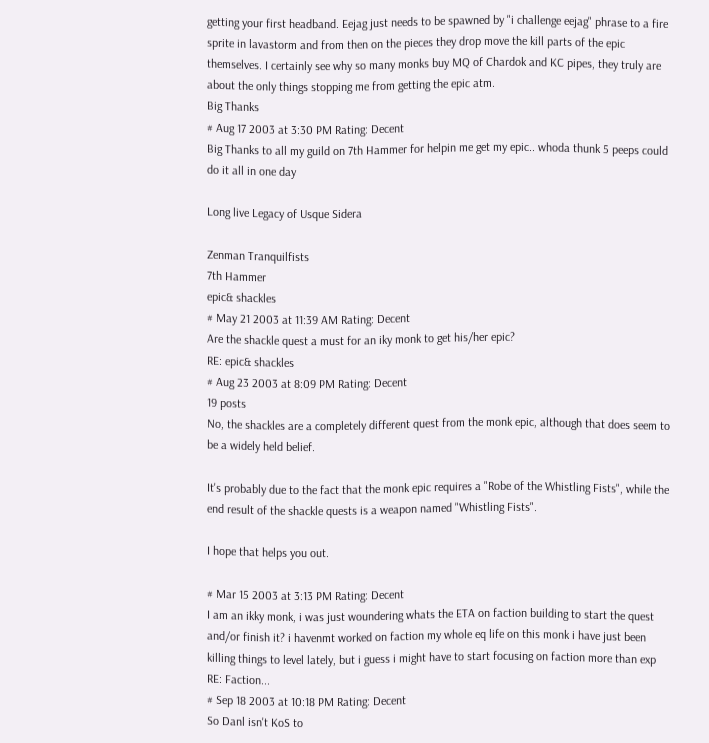getting your first headband. Eejag just needs to be spawned by "i challenge eejag" phrase to a fire sprite in lavastorm and from then on the pieces they drop move the kill parts of the epic themselves. I certainly see why so many monks buy MQ of Chardok and KC pipes, they truly are about the only things stopping me from getting the epic atm.
Big Thanks
# Aug 17 2003 at 3:30 PM Rating: Decent
Big Thanks to all my guild on 7th Hammer for helpin me get my epic.. whoda thunk 5 peeps could do it all in one day

Long live Legacy of Usque Sidera

Zenman Tranquilfists
7th Hammer
epic& shackles
# May 21 2003 at 11:39 AM Rating: Decent
Are the shackle quest a must for an iky monk to get his/her epic?
RE: epic& shackles
# Aug 23 2003 at 8:09 PM Rating: Decent
19 posts
No, the shackles are a completely different quest from the monk epic, although that does seem to be a widely held belief.

It's probably due to the fact that the monk epic requires a "Robe of the Whistling Fists", while the end result of the shackle quests is a weapon named "Whistling Fists".

I hope that helps you out.

# Mar 15 2003 at 3:13 PM Rating: Decent
I am an ikky monk, i was just woundering whats the ETA on faction building to start the quest and/or finish it? i havenmt worked on faction my whole eq life on this monk i have just been killing things to level lately, but i guess i might have to start focusing on faction more than exp
RE: Faction...
# Sep 18 2003 at 10:18 PM Rating: Decent
So Danl isn't KoS to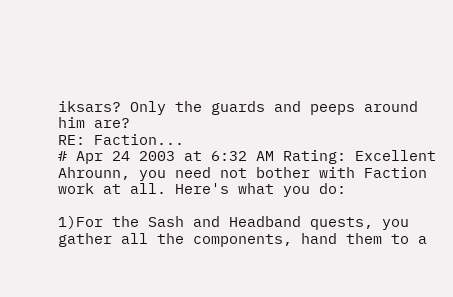iksars? Only the guards and peeps around him are?
RE: Faction...
# Apr 24 2003 at 6:32 AM Rating: Excellent
Ahrounn, you need not bother with Faction work at all. Here's what you do:

1)For the Sash and Headband quests, you gather all the components, hand them to a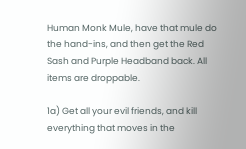Human Monk Mule, have that mule do the hand-ins, and then get the Red Sash and Purple Headband back. All items are droppable.

1a) Get all your evil friends, and kill everything that moves in the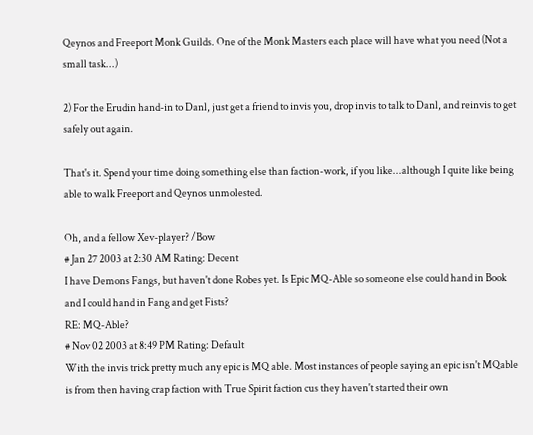Qeynos and Freeport Monk Guilds. One of the Monk Masters each place will have what you need (Not a small task...)

2) For the Erudin hand-in to Danl, just get a friend to invis you, drop invis to talk to Danl, and reinvis to get safely out again.

That's it. Spend your time doing something else than faction-work, if you like...although I quite like being able to walk Freeport and Qeynos unmolested.

Oh, and a fellow Xev-player? /Bow
# Jan 27 2003 at 2:30 AM Rating: Decent
I have Demons Fangs, but haven't done Robes yet. Is Epic MQ-Able so someone else could hand in Book and I could hand in Fang and get Fists?
RE: MQ-Able?
# Nov 02 2003 at 8:49 PM Rating: Default
With the invis trick pretty much any epic is MQ able. Most instances of people saying an epic isn't MQable is from then having crap faction with True Spirit faction cus they haven't started their own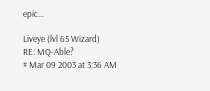epic...

Liveye (lvl 65 Wizard)
RE: MQ-Able?
# Mar 09 2003 at 3:36 AM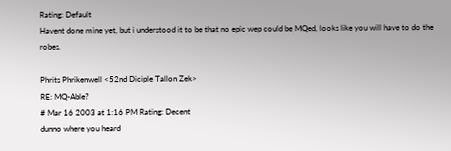Rating: Default
Havent done mine yet, but i understood it to be that no epic wep could be MQed, looks like you will have to do the robes.

Phrits Phrikenwell <52nd Diciple Tallon Zek>
RE: MQ-Able?
# Mar 16 2003 at 1:16 PM Rating: Decent
dunno where you heard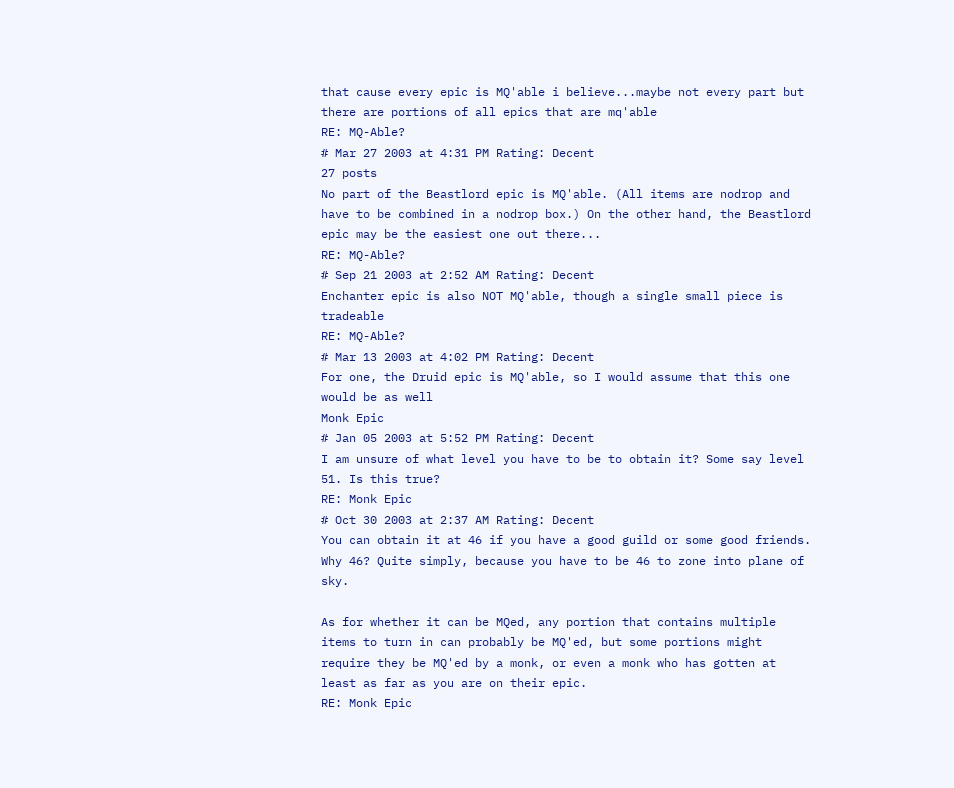that cause every epic is MQ'able i believe...maybe not every part but there are portions of all epics that are mq'able
RE: MQ-Able?
# Mar 27 2003 at 4:31 PM Rating: Decent
27 posts
No part of the Beastlord epic is MQ'able. (All items are nodrop and have to be combined in a nodrop box.) On the other hand, the Beastlord epic may be the easiest one out there...
RE: MQ-Able?
# Sep 21 2003 at 2:52 AM Rating: Decent
Enchanter epic is also NOT MQ'able, though a single small piece is tradeable
RE: MQ-Able?
# Mar 13 2003 at 4:02 PM Rating: Decent
For one, the Druid epic is MQ'able, so I would assume that this one would be as well
Monk Epic
# Jan 05 2003 at 5:52 PM Rating: Decent
I am unsure of what level you have to be to obtain it? Some say level 51. Is this true?
RE: Monk Epic
# Oct 30 2003 at 2:37 AM Rating: Decent
You can obtain it at 46 if you have a good guild or some good friends. Why 46? Quite simply, because you have to be 46 to zone into plane of sky.

As for whether it can be MQed, any portion that contains multiple items to turn in can probably be MQ'ed, but some portions might require they be MQ'ed by a monk, or even a monk who has gotten at least as far as you are on their epic.
RE: Monk Epic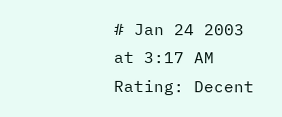# Jan 24 2003 at 3:17 AM Rating: Decent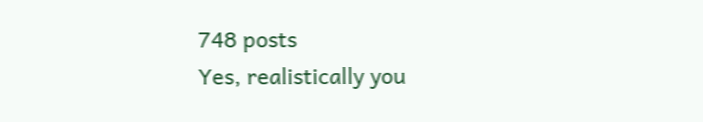748 posts
Yes, realistically you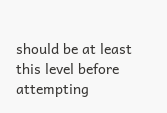should be at least this level before attempting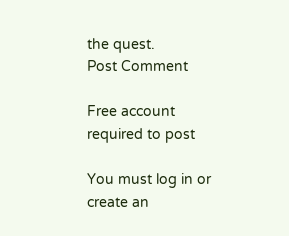the quest.
Post Comment

Free account required to post

You must log in or create an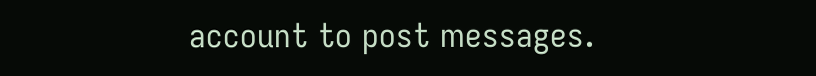account to post messages.